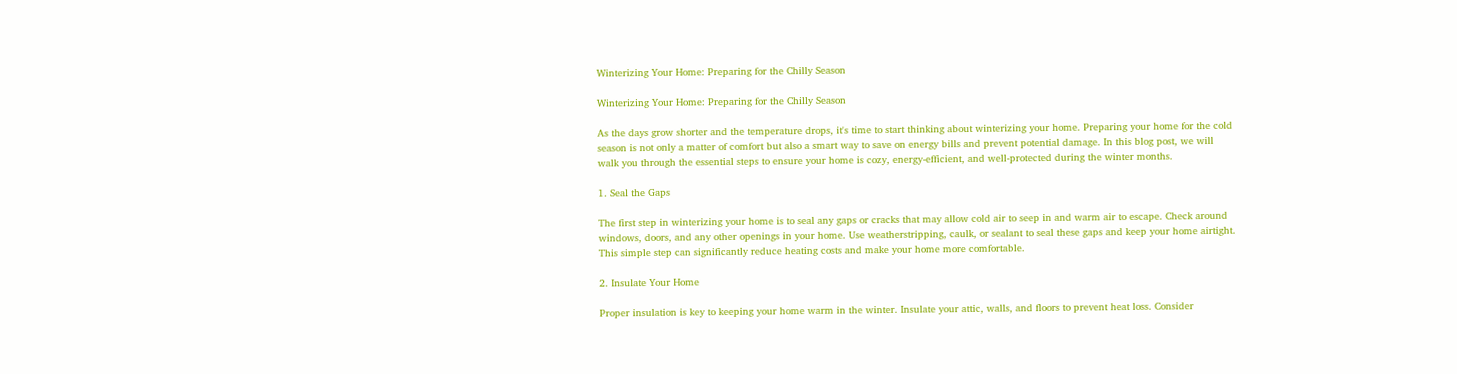Winterizing Your Home: Preparing for the Chilly Season

Winterizing Your Home: Preparing for the Chilly Season

As the days grow shorter and the temperature drops, it's time to start thinking about winterizing your home. Preparing your home for the cold season is not only a matter of comfort but also a smart way to save on energy bills and prevent potential damage. In this blog post, we will walk you through the essential steps to ensure your home is cozy, energy-efficient, and well-protected during the winter months.

1. Seal the Gaps

The first step in winterizing your home is to seal any gaps or cracks that may allow cold air to seep in and warm air to escape. Check around windows, doors, and any other openings in your home. Use weatherstripping, caulk, or sealant to seal these gaps and keep your home airtight. This simple step can significantly reduce heating costs and make your home more comfortable.

2. Insulate Your Home

Proper insulation is key to keeping your home warm in the winter. Insulate your attic, walls, and floors to prevent heat loss. Consider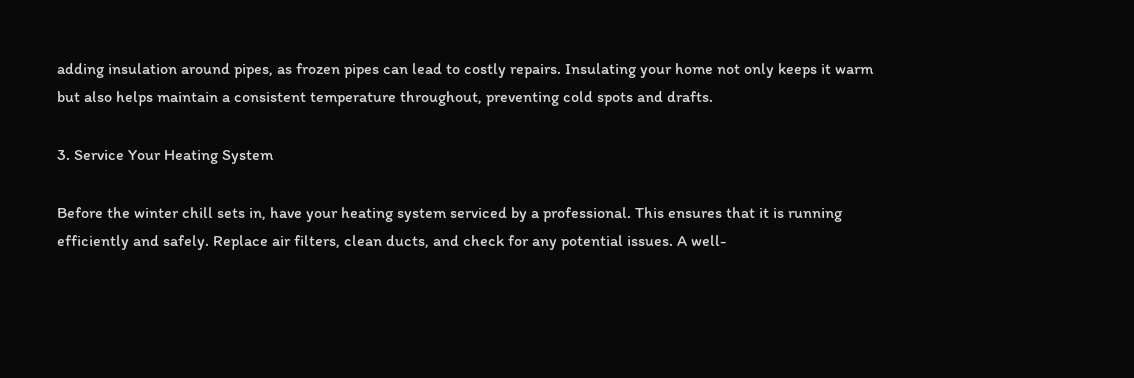adding insulation around pipes, as frozen pipes can lead to costly repairs. Insulating your home not only keeps it warm but also helps maintain a consistent temperature throughout, preventing cold spots and drafts.

3. Service Your Heating System

Before the winter chill sets in, have your heating system serviced by a professional. This ensures that it is running efficiently and safely. Replace air filters, clean ducts, and check for any potential issues. A well-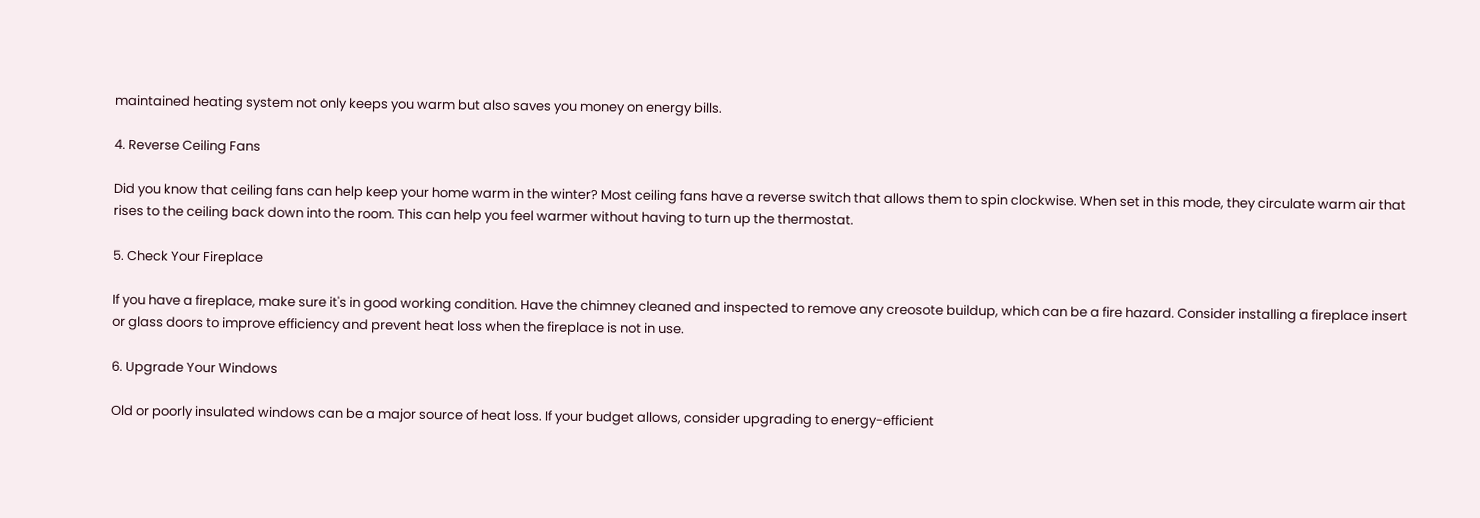maintained heating system not only keeps you warm but also saves you money on energy bills.

4. Reverse Ceiling Fans

Did you know that ceiling fans can help keep your home warm in the winter? Most ceiling fans have a reverse switch that allows them to spin clockwise. When set in this mode, they circulate warm air that rises to the ceiling back down into the room. This can help you feel warmer without having to turn up the thermostat.

5. Check Your Fireplace

If you have a fireplace, make sure it's in good working condition. Have the chimney cleaned and inspected to remove any creosote buildup, which can be a fire hazard. Consider installing a fireplace insert or glass doors to improve efficiency and prevent heat loss when the fireplace is not in use.

6. Upgrade Your Windows

Old or poorly insulated windows can be a major source of heat loss. If your budget allows, consider upgrading to energy-efficient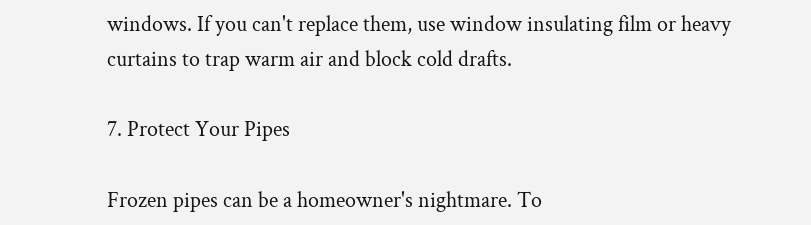windows. If you can't replace them, use window insulating film or heavy curtains to trap warm air and block cold drafts.

7. Protect Your Pipes

Frozen pipes can be a homeowner's nightmare. To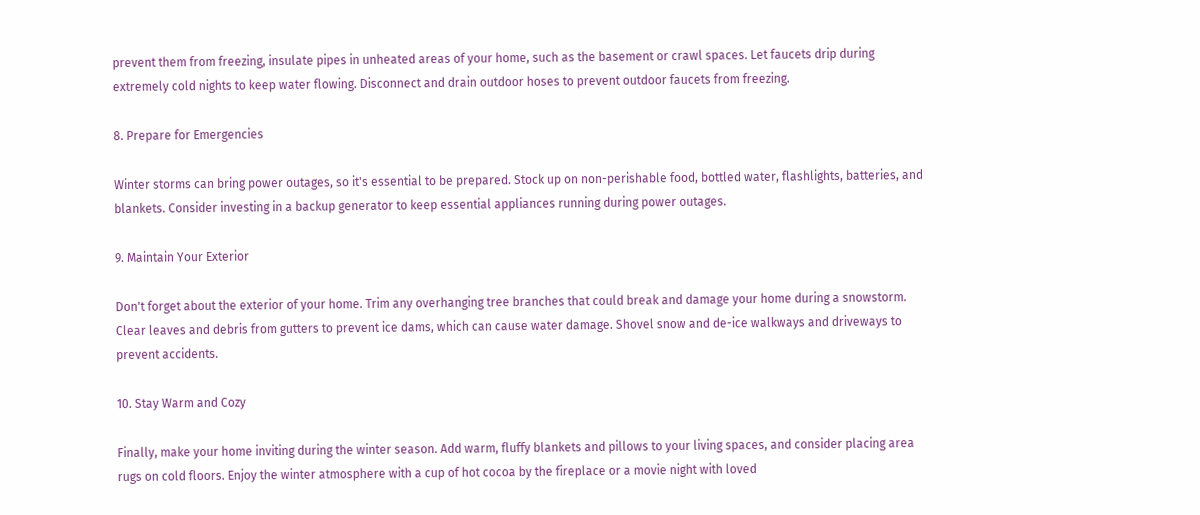prevent them from freezing, insulate pipes in unheated areas of your home, such as the basement or crawl spaces. Let faucets drip during extremely cold nights to keep water flowing. Disconnect and drain outdoor hoses to prevent outdoor faucets from freezing.

8. Prepare for Emergencies

Winter storms can bring power outages, so it's essential to be prepared. Stock up on non-perishable food, bottled water, flashlights, batteries, and blankets. Consider investing in a backup generator to keep essential appliances running during power outages.

9. Maintain Your Exterior

Don't forget about the exterior of your home. Trim any overhanging tree branches that could break and damage your home during a snowstorm. Clear leaves and debris from gutters to prevent ice dams, which can cause water damage. Shovel snow and de-ice walkways and driveways to prevent accidents.

10. Stay Warm and Cozy

Finally, make your home inviting during the winter season. Add warm, fluffy blankets and pillows to your living spaces, and consider placing area rugs on cold floors. Enjoy the winter atmosphere with a cup of hot cocoa by the fireplace or a movie night with loved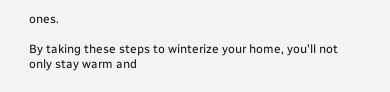ones.

By taking these steps to winterize your home, you'll not only stay warm and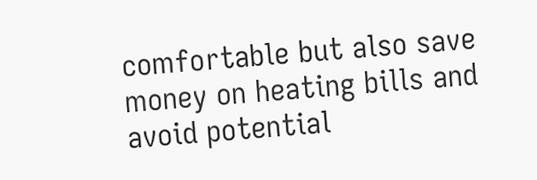comfortable but also save money on heating bills and avoid potential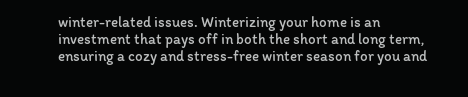winter-related issues. Winterizing your home is an investment that pays off in both the short and long term, ensuring a cozy and stress-free winter season for you and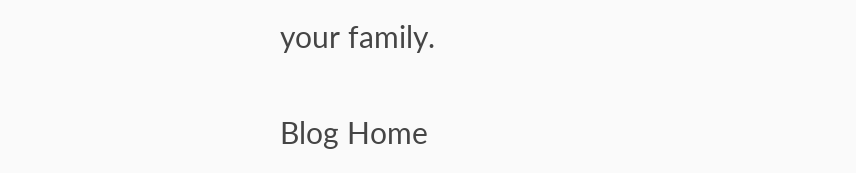your family.

Blog Home